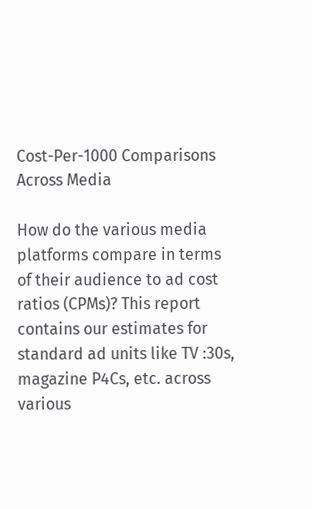Cost-Per-1000 Comparisons Across Media

How do the various media platforms compare in terms of their audience to ad cost ratios (CPMs)? This report contains our estimates for standard ad units like TV :30s, magazine P4Cs, etc. across various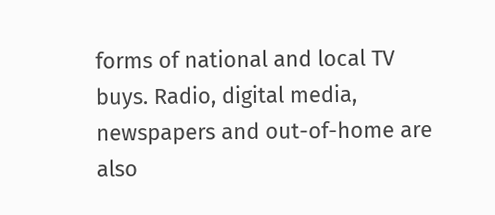forms of national and local TV buys. Radio, digital media, newspapers and out-of-home are also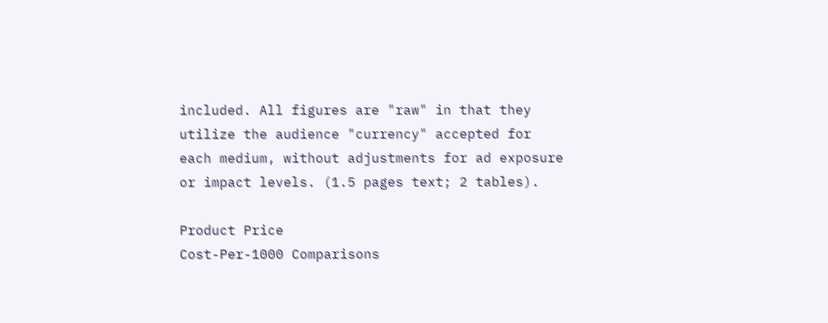included. All figures are "raw" in that they utilize the audience "currency" accepted for each medium, without adjustments for ad exposure or impact levels. (1.5 pages text; 2 tables).

Product Price
Cost-Per-1000 Comparisons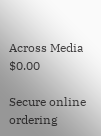Across Media $0.00

Secure online ordering